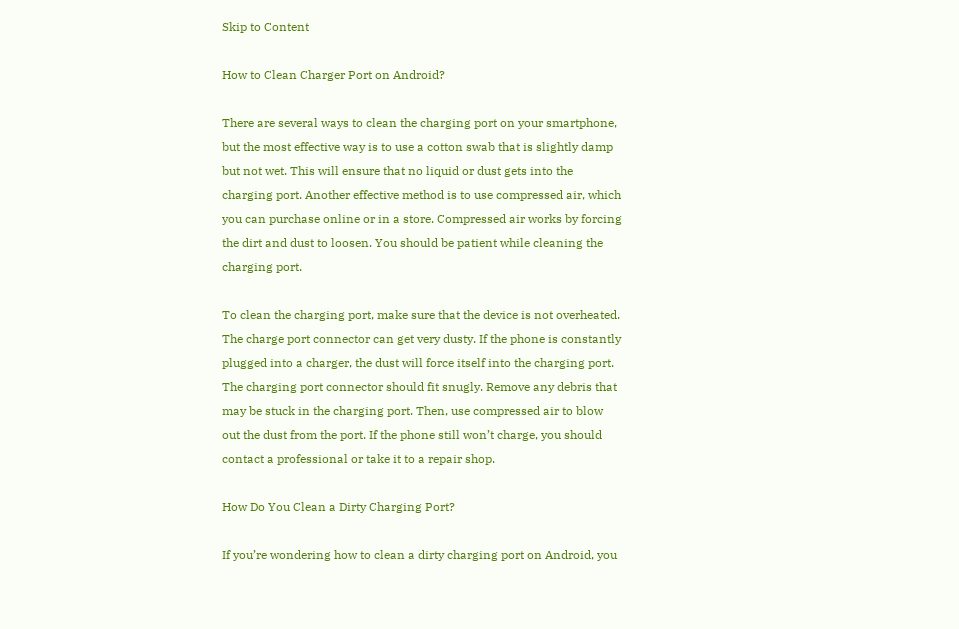Skip to Content

How to Clean Charger Port on Android?

There are several ways to clean the charging port on your smartphone, but the most effective way is to use a cotton swab that is slightly damp but not wet. This will ensure that no liquid or dust gets into the charging port. Another effective method is to use compressed air, which you can purchase online or in a store. Compressed air works by forcing the dirt and dust to loosen. You should be patient while cleaning the charging port.

To clean the charging port, make sure that the device is not overheated. The charge port connector can get very dusty. If the phone is constantly plugged into a charger, the dust will force itself into the charging port. The charging port connector should fit snugly. Remove any debris that may be stuck in the charging port. Then, use compressed air to blow out the dust from the port. If the phone still won’t charge, you should contact a professional or take it to a repair shop.

How Do You Clean a Dirty Charging Port?

If you’re wondering how to clean a dirty charging port on Android, you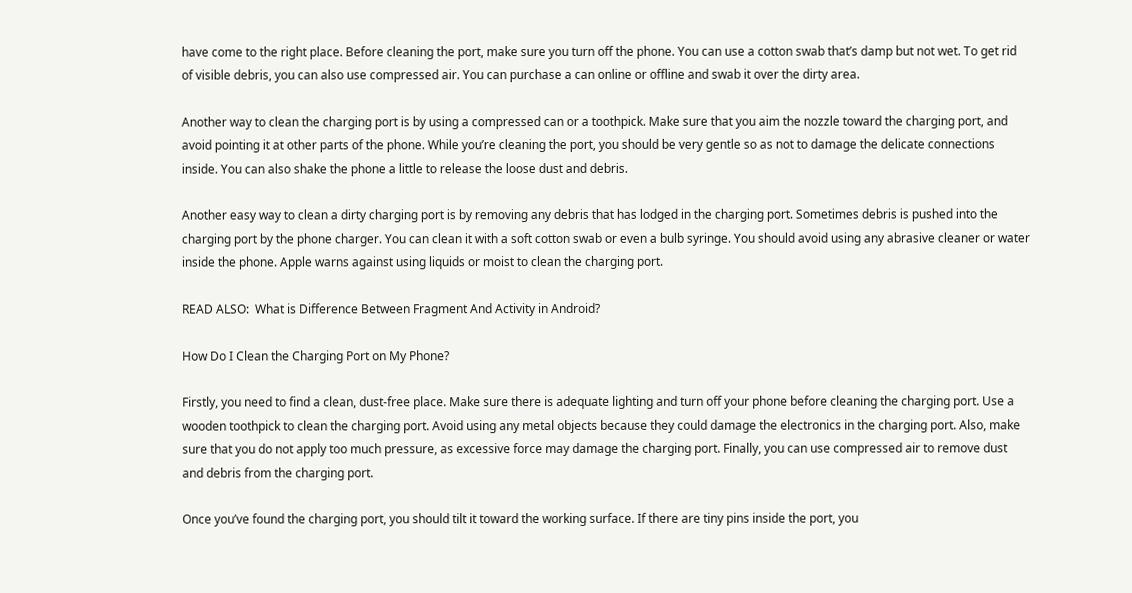have come to the right place. Before cleaning the port, make sure you turn off the phone. You can use a cotton swab that’s damp but not wet. To get rid of visible debris, you can also use compressed air. You can purchase a can online or offline and swab it over the dirty area.

Another way to clean the charging port is by using a compressed can or a toothpick. Make sure that you aim the nozzle toward the charging port, and avoid pointing it at other parts of the phone. While you’re cleaning the port, you should be very gentle so as not to damage the delicate connections inside. You can also shake the phone a little to release the loose dust and debris.

Another easy way to clean a dirty charging port is by removing any debris that has lodged in the charging port. Sometimes debris is pushed into the charging port by the phone charger. You can clean it with a soft cotton swab or even a bulb syringe. You should avoid using any abrasive cleaner or water inside the phone. Apple warns against using liquids or moist to clean the charging port.

READ ALSO:  What is Difference Between Fragment And Activity in Android?

How Do I Clean the Charging Port on My Phone?

Firstly, you need to find a clean, dust-free place. Make sure there is adequate lighting and turn off your phone before cleaning the charging port. Use a wooden toothpick to clean the charging port. Avoid using any metal objects because they could damage the electronics in the charging port. Also, make sure that you do not apply too much pressure, as excessive force may damage the charging port. Finally, you can use compressed air to remove dust and debris from the charging port.

Once you’ve found the charging port, you should tilt it toward the working surface. If there are tiny pins inside the port, you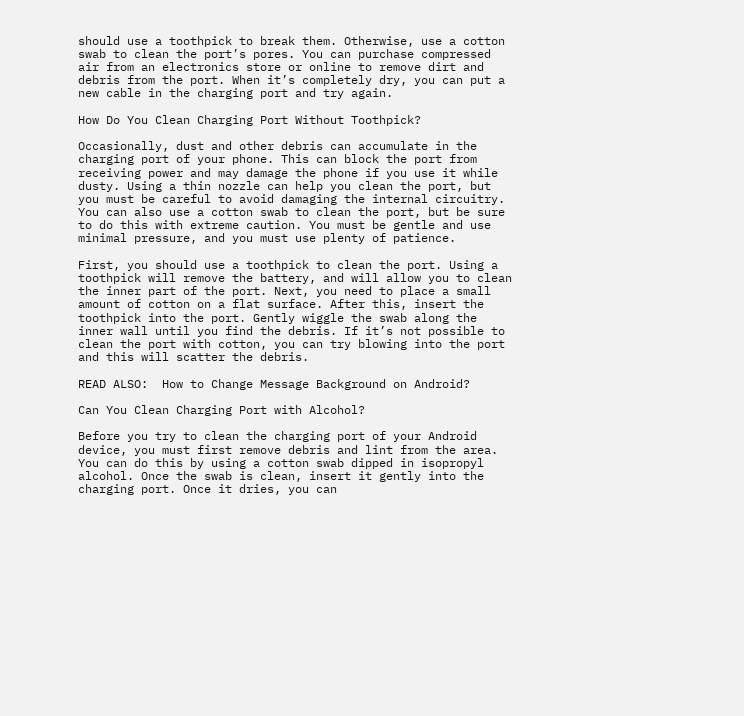should use a toothpick to break them. Otherwise, use a cotton swab to clean the port’s pores. You can purchase compressed air from an electronics store or online to remove dirt and debris from the port. When it’s completely dry, you can put a new cable in the charging port and try again.

How Do You Clean Charging Port Without Toothpick?

Occasionally, dust and other debris can accumulate in the charging port of your phone. This can block the port from receiving power and may damage the phone if you use it while dusty. Using a thin nozzle can help you clean the port, but you must be careful to avoid damaging the internal circuitry. You can also use a cotton swab to clean the port, but be sure to do this with extreme caution. You must be gentle and use minimal pressure, and you must use plenty of patience.

First, you should use a toothpick to clean the port. Using a toothpick will remove the battery, and will allow you to clean the inner part of the port. Next, you need to place a small amount of cotton on a flat surface. After this, insert the toothpick into the port. Gently wiggle the swab along the inner wall until you find the debris. If it’s not possible to clean the port with cotton, you can try blowing into the port and this will scatter the debris.

READ ALSO:  How to Change Message Background on Android?

Can You Clean Charging Port with Alcohol?

Before you try to clean the charging port of your Android device, you must first remove debris and lint from the area. You can do this by using a cotton swab dipped in isopropyl alcohol. Once the swab is clean, insert it gently into the charging port. Once it dries, you can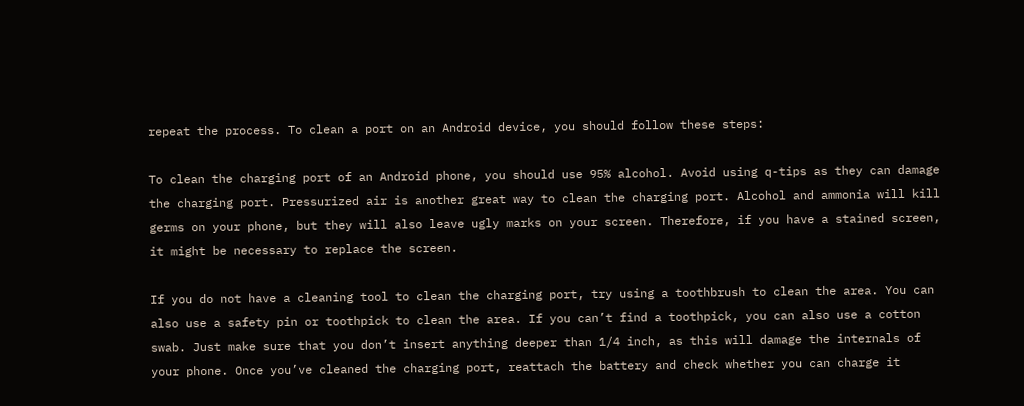repeat the process. To clean a port on an Android device, you should follow these steps:

To clean the charging port of an Android phone, you should use 95% alcohol. Avoid using q-tips as they can damage the charging port. Pressurized air is another great way to clean the charging port. Alcohol and ammonia will kill germs on your phone, but they will also leave ugly marks on your screen. Therefore, if you have a stained screen, it might be necessary to replace the screen.

If you do not have a cleaning tool to clean the charging port, try using a toothbrush to clean the area. You can also use a safety pin or toothpick to clean the area. If you can’t find a toothpick, you can also use a cotton swab. Just make sure that you don’t insert anything deeper than 1/4 inch, as this will damage the internals of your phone. Once you’ve cleaned the charging port, reattach the battery and check whether you can charge it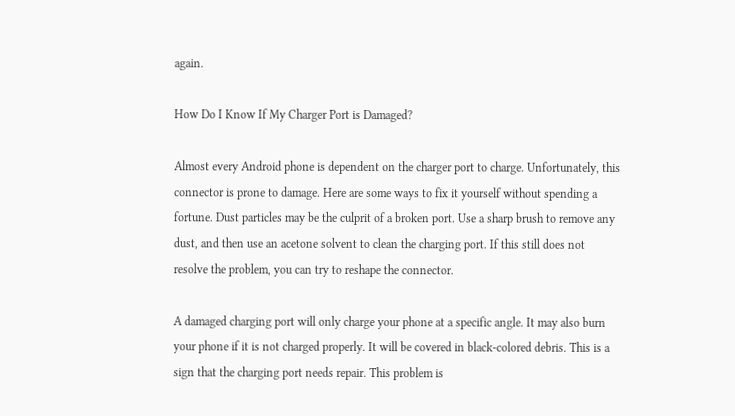again.

How Do I Know If My Charger Port is Damaged?

Almost every Android phone is dependent on the charger port to charge. Unfortunately, this connector is prone to damage. Here are some ways to fix it yourself without spending a fortune. Dust particles may be the culprit of a broken port. Use a sharp brush to remove any dust, and then use an acetone solvent to clean the charging port. If this still does not resolve the problem, you can try to reshape the connector.

A damaged charging port will only charge your phone at a specific angle. It may also burn your phone if it is not charged properly. It will be covered in black-colored debris. This is a sign that the charging port needs repair. This problem is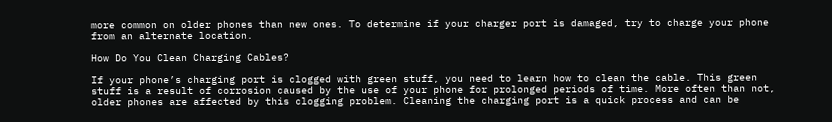more common on older phones than new ones. To determine if your charger port is damaged, try to charge your phone from an alternate location.

How Do You Clean Charging Cables?

If your phone’s charging port is clogged with green stuff, you need to learn how to clean the cable. This green stuff is a result of corrosion caused by the use of your phone for prolonged periods of time. More often than not, older phones are affected by this clogging problem. Cleaning the charging port is a quick process and can be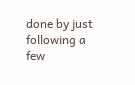done by just following a few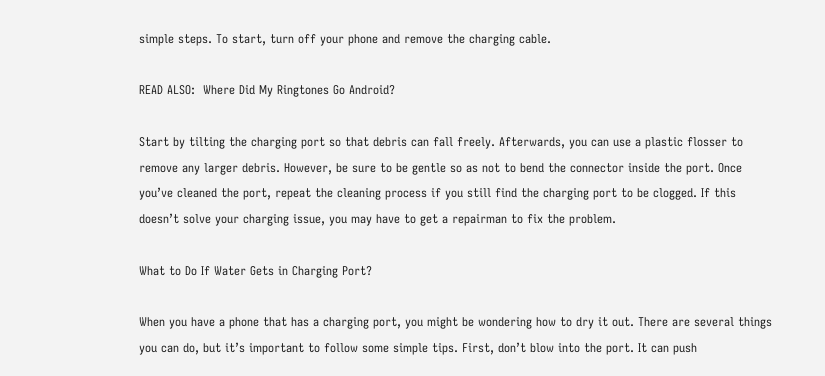simple steps. To start, turn off your phone and remove the charging cable.

READ ALSO:  Where Did My Ringtones Go Android?

Start by tilting the charging port so that debris can fall freely. Afterwards, you can use a plastic flosser to remove any larger debris. However, be sure to be gentle so as not to bend the connector inside the port. Once you’ve cleaned the port, repeat the cleaning process if you still find the charging port to be clogged. If this doesn’t solve your charging issue, you may have to get a repairman to fix the problem.

What to Do If Water Gets in Charging Port?

When you have a phone that has a charging port, you might be wondering how to dry it out. There are several things you can do, but it’s important to follow some simple tips. First, don’t blow into the port. It can push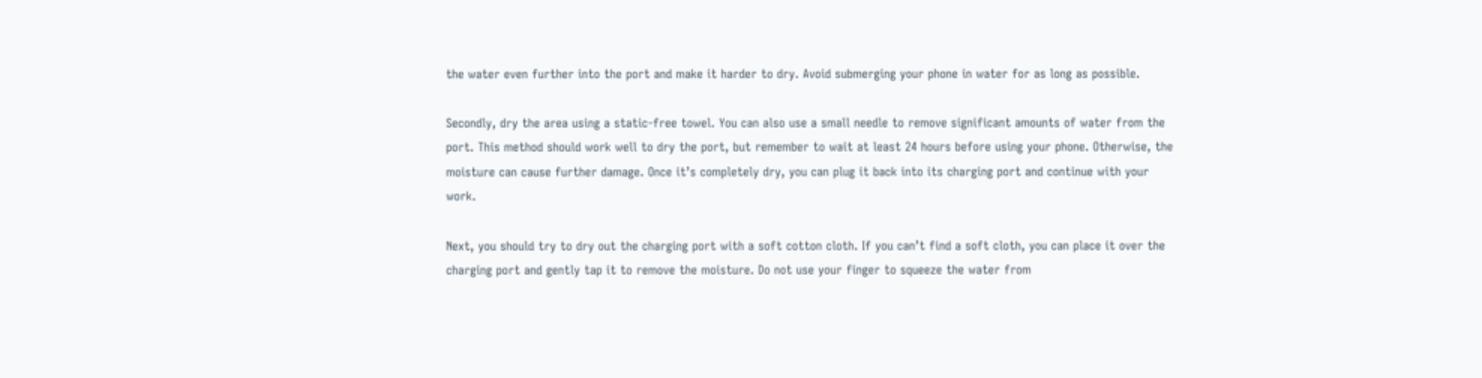the water even further into the port and make it harder to dry. Avoid submerging your phone in water for as long as possible.

Secondly, dry the area using a static-free towel. You can also use a small needle to remove significant amounts of water from the port. This method should work well to dry the port, but remember to wait at least 24 hours before using your phone. Otherwise, the moisture can cause further damage. Once it’s completely dry, you can plug it back into its charging port and continue with your work.

Next, you should try to dry out the charging port with a soft cotton cloth. If you can’t find a soft cloth, you can place it over the charging port and gently tap it to remove the moisture. Do not use your finger to squeeze the water from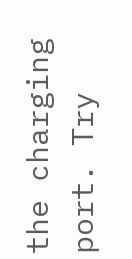the charging port. Try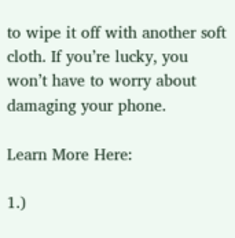to wipe it off with another soft cloth. If you’re lucky, you won’t have to worry about damaging your phone.

Learn More Here:

1.)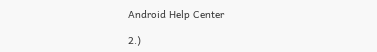Android Help Center

2.)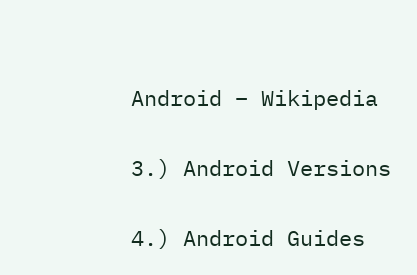Android – Wikipedia

3.) Android Versions

4.) Android Guides